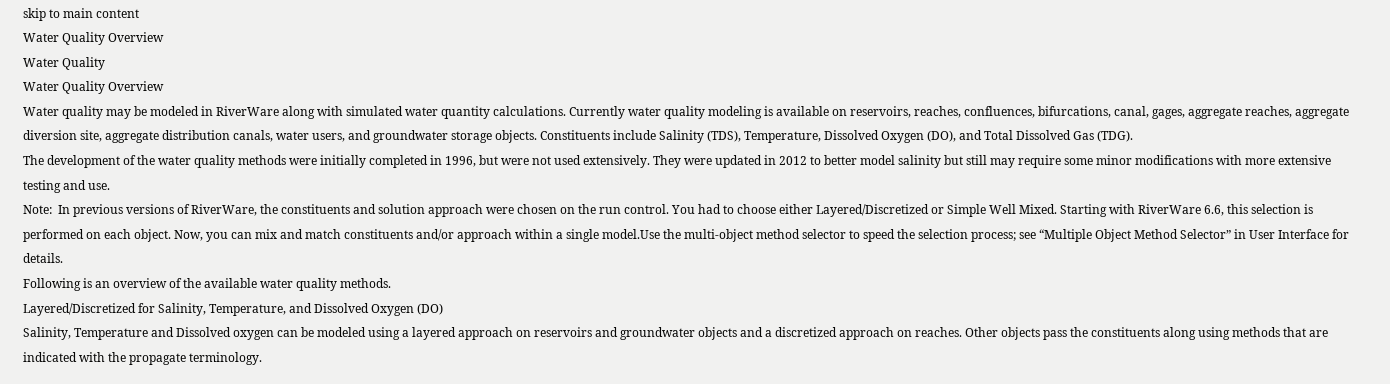skip to main content
Water Quality Overview
Water Quality
Water Quality Overview
Water quality may be modeled in RiverWare along with simulated water quantity calculations. Currently water quality modeling is available on reservoirs, reaches, confluences, bifurcations, canal, gages, aggregate reaches, aggregate diversion site, aggregate distribution canals, water users, and groundwater storage objects. Constituents include Salinity (TDS), Temperature, Dissolved Oxygen (DO), and Total Dissolved Gas (TDG).
The development of the water quality methods were initially completed in 1996, but were not used extensively. They were updated in 2012 to better model salinity but still may require some minor modifications with more extensive testing and use.
Note:  In previous versions of RiverWare, the constituents and solution approach were chosen on the run control. You had to choose either Layered/Discretized or Simple Well Mixed. Starting with RiverWare 6.6, this selection is performed on each object. Now, you can mix and match constituents and/or approach within a single model.Use the multi-object method selector to speed the selection process; see “Multiple Object Method Selector” in User Interface for details.
Following is an overview of the available water quality methods.
Layered/Discretized for Salinity, Temperature, and Dissolved Oxygen (DO)
Salinity, Temperature and Dissolved oxygen can be modeled using a layered approach on reservoirs and groundwater objects and a discretized approach on reaches. Other objects pass the constituents along using methods that are indicated with the propagate terminology.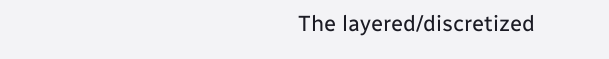The layered/discretized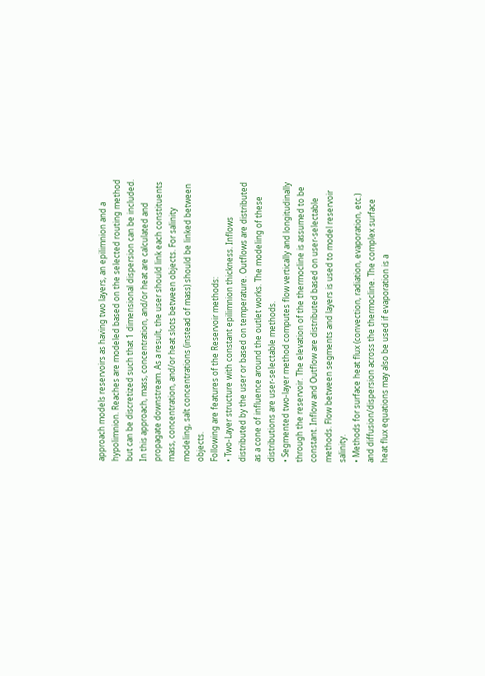approach models reservoirs as having two layers, an epilimnion and a hypolimnion. Reaches are modeled based on the selected routing method but can be discretized such that 1 dimensional dispersion can be included. In this approach, mass, concentration, and/or heat are calculated and propagate downstream. As a result, the user should link each constituents mass, concentration, and/or heat slots between objects. For salinity modeling, salt concentrations (instead of mass) should be linked between objects.
Following are features of the Reservoir methods:
• Two-Layer structure with constant epilimnion thickness. Inflows distributed by the user or based on temperature. Outflows are distributed as a cone of influence around the outlet works. The modeling of these distributions are user-selectable methods.
• Segmented two-layer method computes flow vertically and longitudinally through the reservoir. The elevation of the thermocline is assumed to be constant. Inflow and Outflow are distributed based on user-selectable methods. Flow between segments and layers is used to model reservoir salinity.
• Methods for surface heat flux (convection, radiation, evaporation, etc.) and diffusion/dispersion across the thermocline. The complex surface heat flux equations may also be used if evaporation is a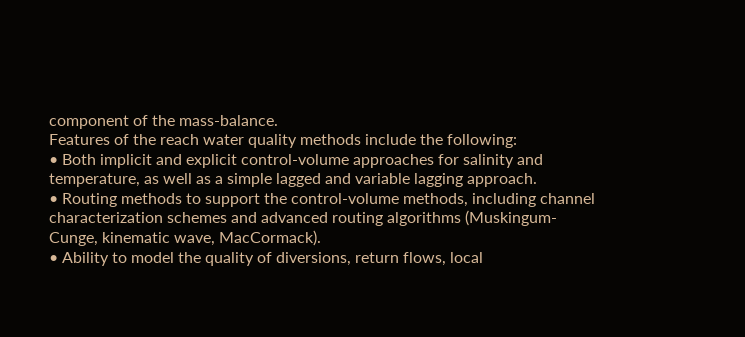component of the mass-balance.
Features of the reach water quality methods include the following:
• Both implicit and explicit control-volume approaches for salinity and temperature, as well as a simple lagged and variable lagging approach.
• Routing methods to support the control-volume methods, including channel characterization schemes and advanced routing algorithms (Muskingum-Cunge, kinematic wave, MacCormack).
• Ability to model the quality of diversions, return flows, local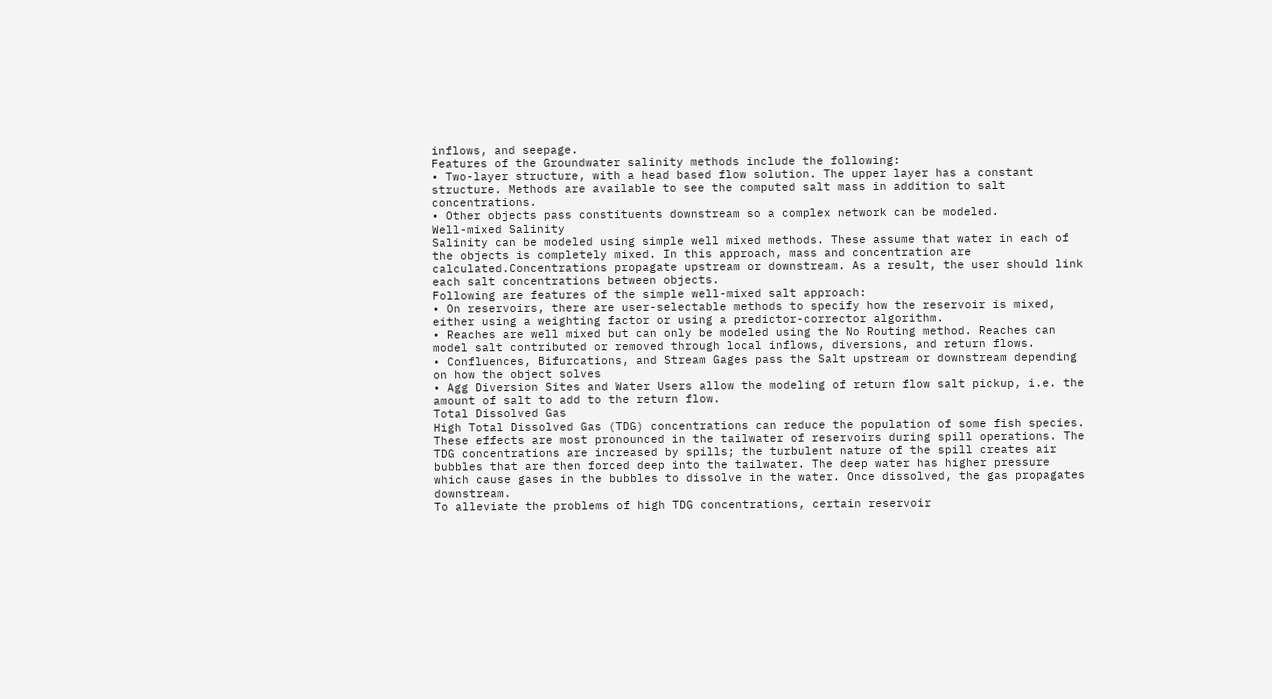inflows, and seepage.
Features of the Groundwater salinity methods include the following:
• Two-layer structure, with a head based flow solution. The upper layer has a constant structure. Methods are available to see the computed salt mass in addition to salt concentrations.
• Other objects pass constituents downstream so a complex network can be modeled.
Well-mixed Salinity
Salinity can be modeled using simple well mixed methods. These assume that water in each of the objects is completely mixed. In this approach, mass and concentration are calculated.Concentrations propagate upstream or downstream. As a result, the user should link each salt concentrations between objects.
Following are features of the simple well-mixed salt approach:
• On reservoirs, there are user-selectable methods to specify how the reservoir is mixed, either using a weighting factor or using a predictor-corrector algorithm.
• Reaches are well mixed but can only be modeled using the No Routing method. Reaches can model salt contributed or removed through local inflows, diversions, and return flows.
• Confluences, Bifurcations, and Stream Gages pass the Salt upstream or downstream depending on how the object solves
• Agg Diversion Sites and Water Users allow the modeling of return flow salt pickup, i.e. the amount of salt to add to the return flow.
Total Dissolved Gas
High Total Dissolved Gas (TDG) concentrations can reduce the population of some fish species. These effects are most pronounced in the tailwater of reservoirs during spill operations. The TDG concentrations are increased by spills; the turbulent nature of the spill creates air bubbles that are then forced deep into the tailwater. The deep water has higher pressure which cause gases in the bubbles to dissolve in the water. Once dissolved, the gas propagates downstream.
To alleviate the problems of high TDG concentrations, certain reservoir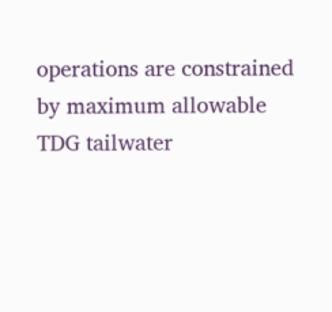operations are constrained by maximum allowable TDG tailwater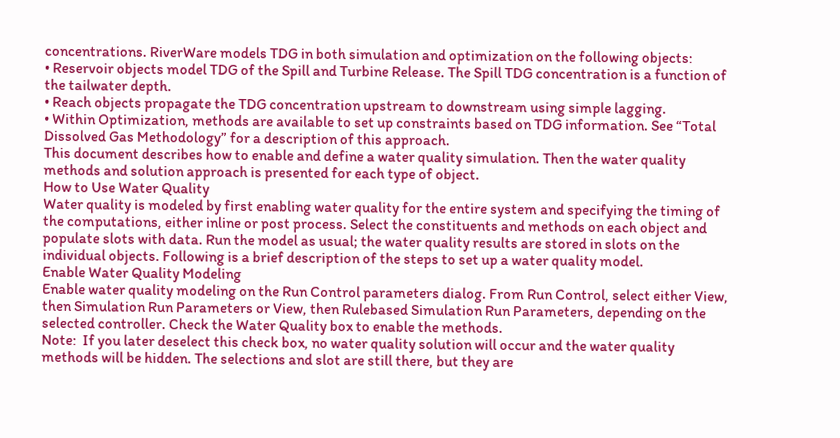concentrations. RiverWare models TDG in both simulation and optimization on the following objects:
• Reservoir objects model TDG of the Spill and Turbine Release. The Spill TDG concentration is a function of the tailwater depth.
• Reach objects propagate the TDG concentration upstream to downstream using simple lagging.
• Within Optimization, methods are available to set up constraints based on TDG information. See “Total Dissolved Gas Methodology” for a description of this approach.
This document describes how to enable and define a water quality simulation. Then the water quality methods and solution approach is presented for each type of object.
How to Use Water Quality
Water quality is modeled by first enabling water quality for the entire system and specifying the timing of the computations, either inline or post process. Select the constituents and methods on each object and populate slots with data. Run the model as usual; the water quality results are stored in slots on the individual objects. Following is a brief description of the steps to set up a water quality model.
Enable Water Quality Modeling
Enable water quality modeling on the Run Control parameters dialog. From Run Control, select either View, then Simulation Run Parameters or View, then Rulebased Simulation Run Parameters, depending on the selected controller. Check the Water Quality box to enable the methods.
Note:  If you later deselect this check box, no water quality solution will occur and the water quality methods will be hidden. The selections and slot are still there, but they are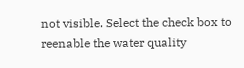not visible. Select the check box to reenable the water quality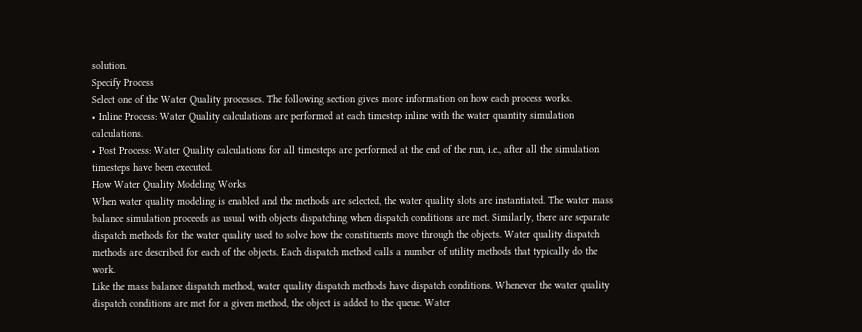solution.
Specify Process
Select one of the Water Quality processes. The following section gives more information on how each process works.
• Inline Process: Water Quality calculations are performed at each timestep inline with the water quantity simulation calculations.
• Post Process: Water Quality calculations for all timesteps are performed at the end of the run, i.e., after all the simulation timesteps have been executed.
How Water Quality Modeling Works
When water quality modeling is enabled and the methods are selected, the water quality slots are instantiated. The water mass balance simulation proceeds as usual with objects dispatching when dispatch conditions are met. Similarly, there are separate dispatch methods for the water quality used to solve how the constituents move through the objects. Water quality dispatch methods are described for each of the objects. Each dispatch method calls a number of utility methods that typically do the work.
Like the mass balance dispatch method, water quality dispatch methods have dispatch conditions. Whenever the water quality dispatch conditions are met for a given method, the object is added to the queue. Water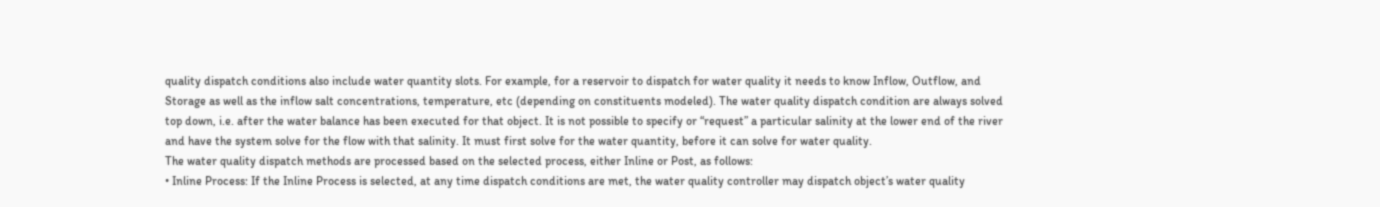quality dispatch conditions also include water quantity slots. For example, for a reservoir to dispatch for water quality it needs to know Inflow, Outflow, and Storage as well as the inflow salt concentrations, temperature, etc (depending on constituents modeled). The water quality dispatch condition are always solved top down, i.e. after the water balance has been executed for that object. It is not possible to specify or “request” a particular salinity at the lower end of the river and have the system solve for the flow with that salinity. It must first solve for the water quantity, before it can solve for water quality.
The water quality dispatch methods are processed based on the selected process, either Inline or Post, as follows:
• Inline Process: If the Inline Process is selected, at any time dispatch conditions are met, the water quality controller may dispatch object’s water quality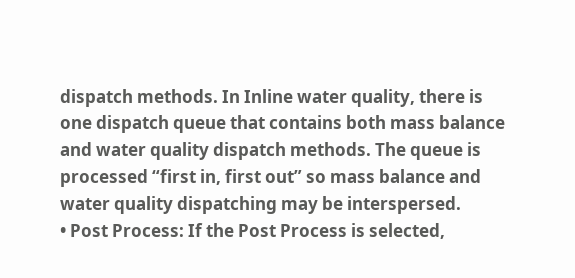dispatch methods. In Inline water quality, there is one dispatch queue that contains both mass balance and water quality dispatch methods. The queue is processed “first in, first out” so mass balance and water quality dispatching may be interspersed.
• Post Process: If the Post Process is selected,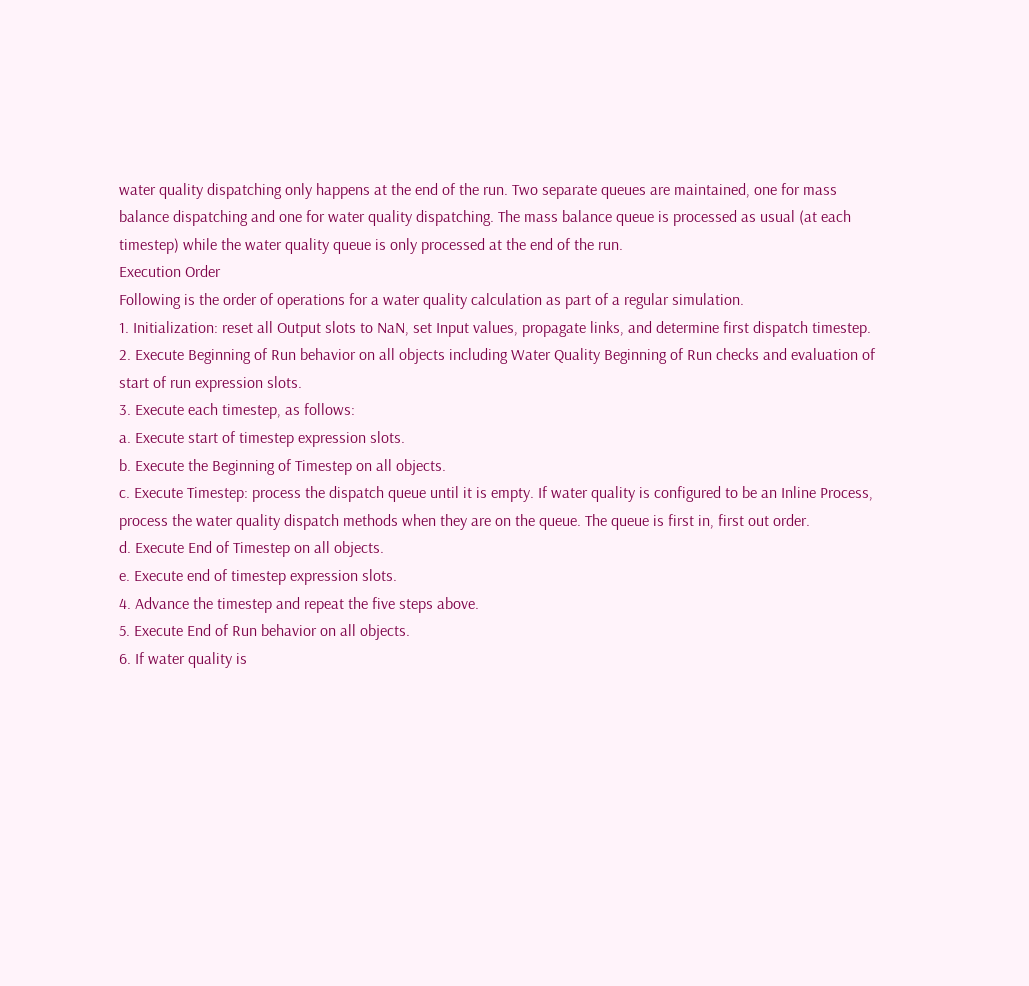water quality dispatching only happens at the end of the run. Two separate queues are maintained, one for mass balance dispatching and one for water quality dispatching. The mass balance queue is processed as usual (at each timestep) while the water quality queue is only processed at the end of the run.
Execution Order
Following is the order of operations for a water quality calculation as part of a regular simulation.
1. Initialization: reset all Output slots to NaN, set Input values, propagate links, and determine first dispatch timestep.
2. Execute Beginning of Run behavior on all objects including Water Quality Beginning of Run checks and evaluation of start of run expression slots.
3. Execute each timestep, as follows:
a. Execute start of timestep expression slots.
b. Execute the Beginning of Timestep on all objects.
c. Execute Timestep: process the dispatch queue until it is empty. If water quality is configured to be an Inline Process, process the water quality dispatch methods when they are on the queue. The queue is first in, first out order.
d. Execute End of Timestep on all objects.
e. Execute end of timestep expression slots.
4. Advance the timestep and repeat the five steps above.
5. Execute End of Run behavior on all objects.
6. If water quality is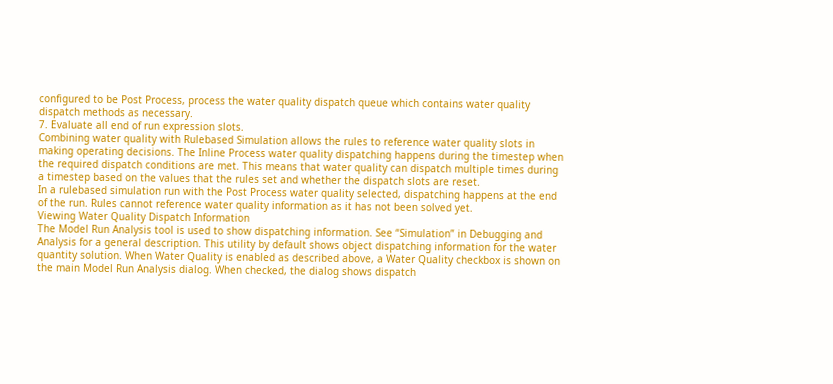configured to be Post Process, process the water quality dispatch queue which contains water quality dispatch methods as necessary.
7. Evaluate all end of run expression slots.
Combining water quality with Rulebased Simulation allows the rules to reference water quality slots in making operating decisions. The Inline Process water quality dispatching happens during the timestep when the required dispatch conditions are met. This means that water quality can dispatch multiple times during a timestep based on the values that the rules set and whether the dispatch slots are reset.
In a rulebased simulation run with the Post Process water quality selected, dispatching happens at the end of the run. Rules cannot reference water quality information as it has not been solved yet.
Viewing Water Quality Dispatch Information
The Model Run Analysis tool is used to show dispatching information. See “Simulation” in Debugging and Analysis for a general description. This utility by default shows object dispatching information for the water quantity solution. When Water Quality is enabled as described above, a Water Quality checkbox is shown on the main Model Run Analysis dialog. When checked, the dialog shows dispatch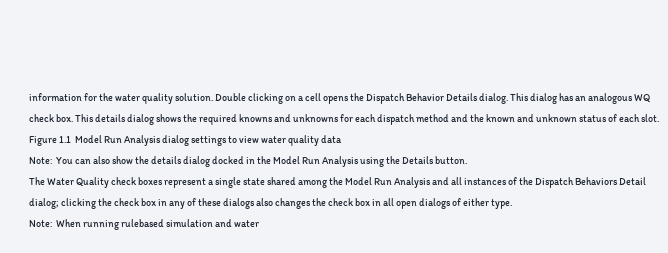information for the water quality solution. Double clicking on a cell opens the Dispatch Behavior Details dialog. This dialog has an analogous WQ check box. This details dialog shows the required knowns and unknowns for each dispatch method and the known and unknown status of each slot.
Figure 1.1  Model Run Analysis dialog settings to view water quality data
Note:  You can also show the details dialog docked in the Model Run Analysis using the Details button.
The Water Quality check boxes represent a single state shared among the Model Run Analysis and all instances of the Dispatch Behaviors Detail dialog; clicking the check box in any of these dialogs also changes the check box in all open dialogs of either type.
Note:  When running rulebased simulation and water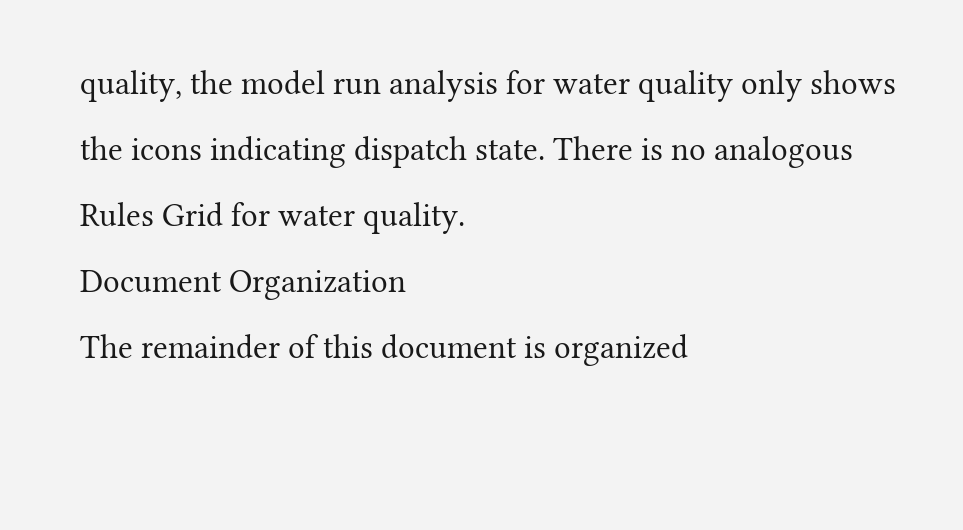quality, the model run analysis for water quality only shows the icons indicating dispatch state. There is no analogous Rules Grid for water quality.
Document Organization
The remainder of this document is organized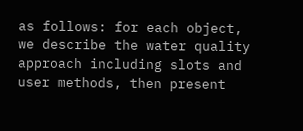as follows: for each object, we describe the water quality approach including slots and user methods, then present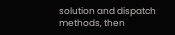solution and dispatch methods, then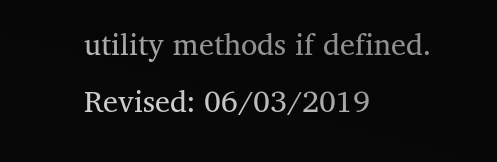utility methods if defined.
Revised: 06/03/2019